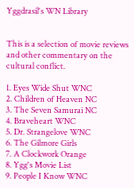Yggdrasil's WN Library


This is a selection of movie reviews and other commentary on the cultural conflict.

1. Eyes Wide Shut WNC
2. Children of Heaven NC
3. The Seven Samurai NC
4. Braveheart WNC
5. Dr. Strangelove WNC
6. The Gilmore Girls
7. A Clockwork Orange
8. Ygg's Movie List
9. People I Know WNC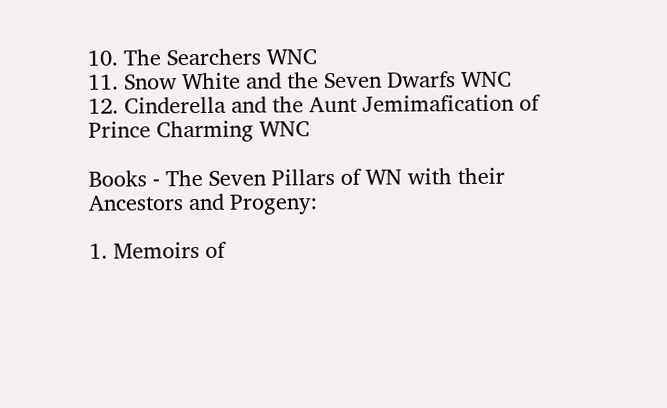10. The Searchers WNC
11. Snow White and the Seven Dwarfs WNC
12. Cinderella and the Aunt Jemimafication of Prince Charming WNC

Books - The Seven Pillars of WN with their Ancestors and Progeny:

1. Memoirs of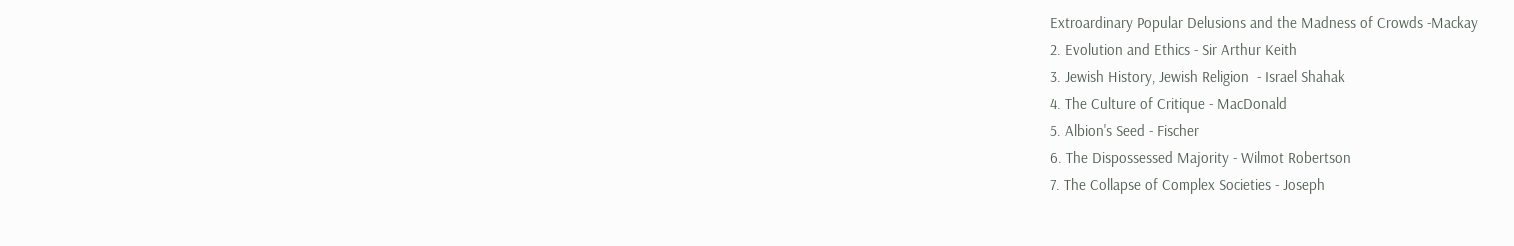Extroardinary Popular Delusions and the Madness of Crowds -Mackay
2. Evolution and Ethics - Sir Arthur Keith
3. Jewish History, Jewish Religion  - Israel Shahak
4. The Culture of Critique - MacDonald
5. Albion's Seed - Fischer
6. The Dispossessed Majority - Wilmot Robertson
7. The Collapse of Complex Societies - Joseph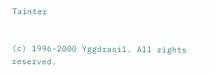Tainter


(c) 1996-2000 Yggdrasil. All rights reserved.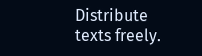Distribute texts freely.